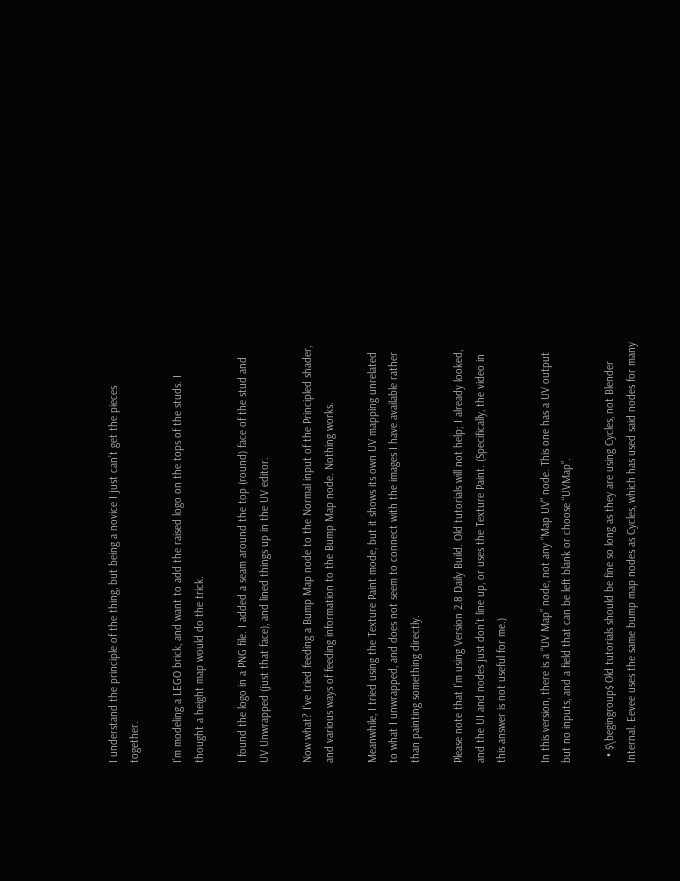I understand the principle of the thing, but being a novice I just can’t get the pieces together.

I’m modeling a LEGO brick, and want to add the raised logo on the tops of the studs. I thought a height map would do the trick.

I found the logo in a PNG file. I added a seam around the top (round) face of the stud and UV Unwrapped (just that face), and lined things up in the UV editor.

Now what? I’ve tried feeding a Bump Map node to the Normal input of the Principled shader, and various ways of feeding information to the Bump Map node. Nothing works.

Meanwhile, I tried using the Texture Paint mode, but it shows its own UV mapping unrelated to what I unwrapped, and does not seem to connect with the images I have available rather than painting something directly.

Please note that I’m using Version 2.8 Daily Build. Old tutorials will not help; I already looked, and the UI and nodes just don’t line up, or uses the Texture Paint. (Specifically, the video in this answer is not useful for me.)

In this version, there is a “UV Map” node, not any “Map UV” node. This one has a UV output but no inputs, and a field that can be left blank or choose “UVMap”.

  • $\begingroup$ Old tutorials should be fine so long as they are using Cycles, not Blender Internal. Eevee uses the same bump map nodes as Cycles, which has used said nodes for many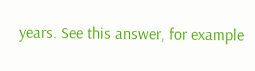years. See this answer, for example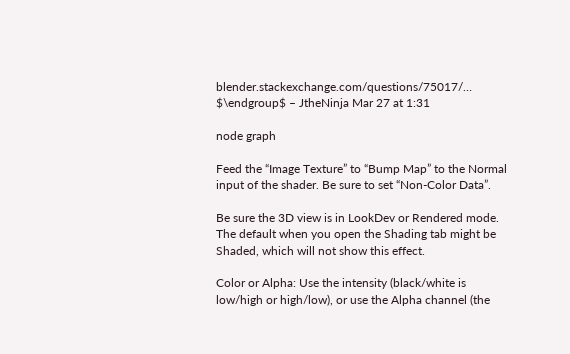blender.stackexchange.com/questions/75017/… $\endgroup$ – JtheNinja Mar 27 at 1:31

node graph

Feed the “Image Texture” to “Bump Map” to the Normal input of the shader. Be sure to set “Non-Color Data”.

Be sure the 3D view is in LookDev or Rendered mode. The default when you open the Shading tab might be Shaded, which will not show this effect.

Color or Alpha: Use the intensity (black/white is low/high or high/low), or use the Alpha channel (the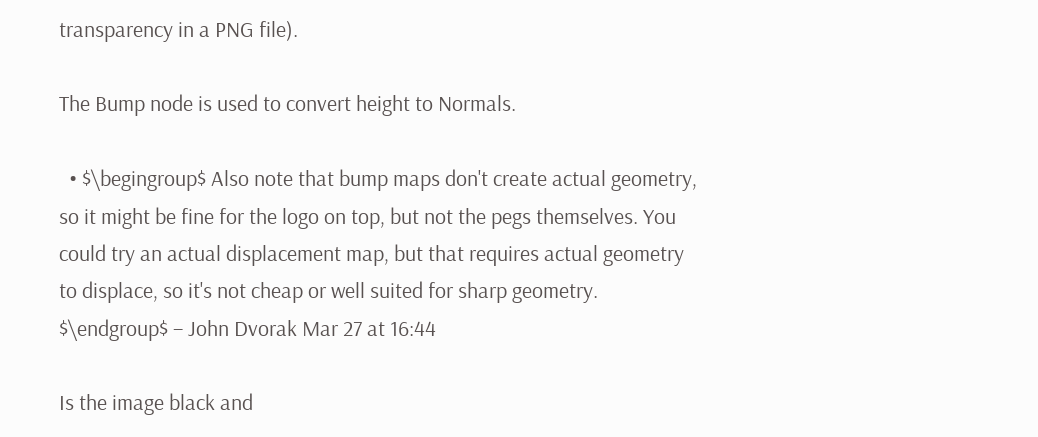transparency in a PNG file).

The Bump node is used to convert height to Normals.

  • $\begingroup$ Also note that bump maps don't create actual geometry, so it might be fine for the logo on top, but not the pegs themselves. You could try an actual displacement map, but that requires actual geometry to displace, so it's not cheap or well suited for sharp geometry. $\endgroup$ – John Dvorak Mar 27 at 16:44

Is the image black and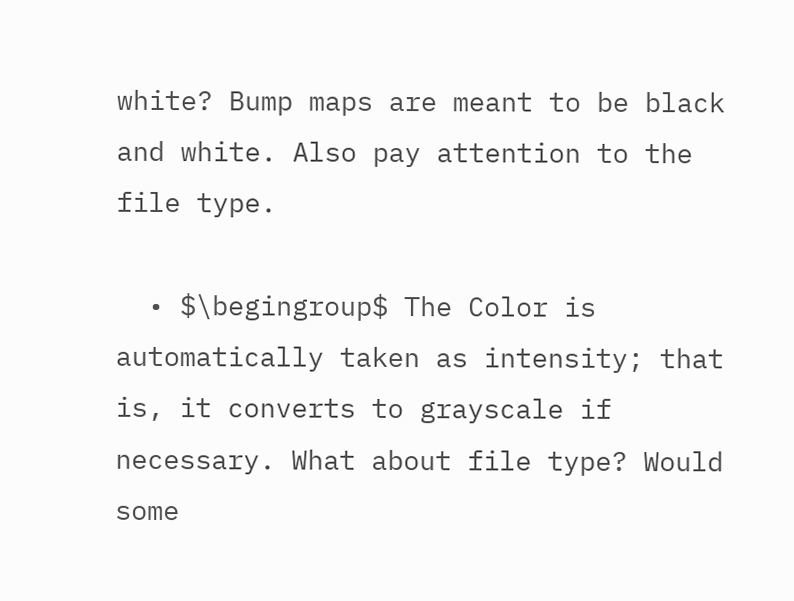white? Bump maps are meant to be black and white. Also pay attention to the file type.

  • $\begingroup$ The Color is automatically taken as intensity; that is, it converts to grayscale if necessary. What about file type? Would some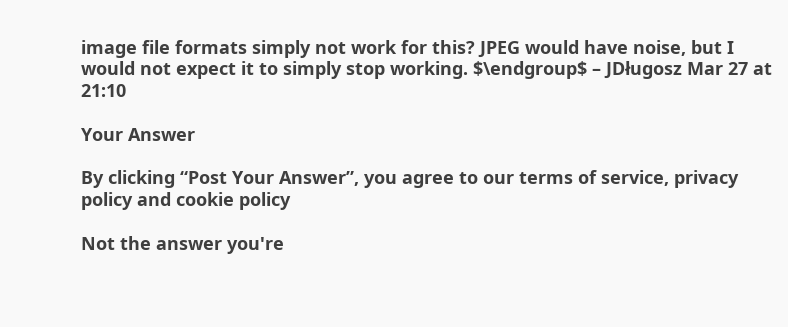image file formats simply not work for this? JPEG would have noise, but I would not expect it to simply stop working. $\endgroup$ – JDługosz Mar 27 at 21:10

Your Answer

By clicking “Post Your Answer”, you agree to our terms of service, privacy policy and cookie policy

Not the answer you're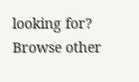looking for? Browse other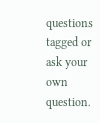questions tagged or ask your own question.